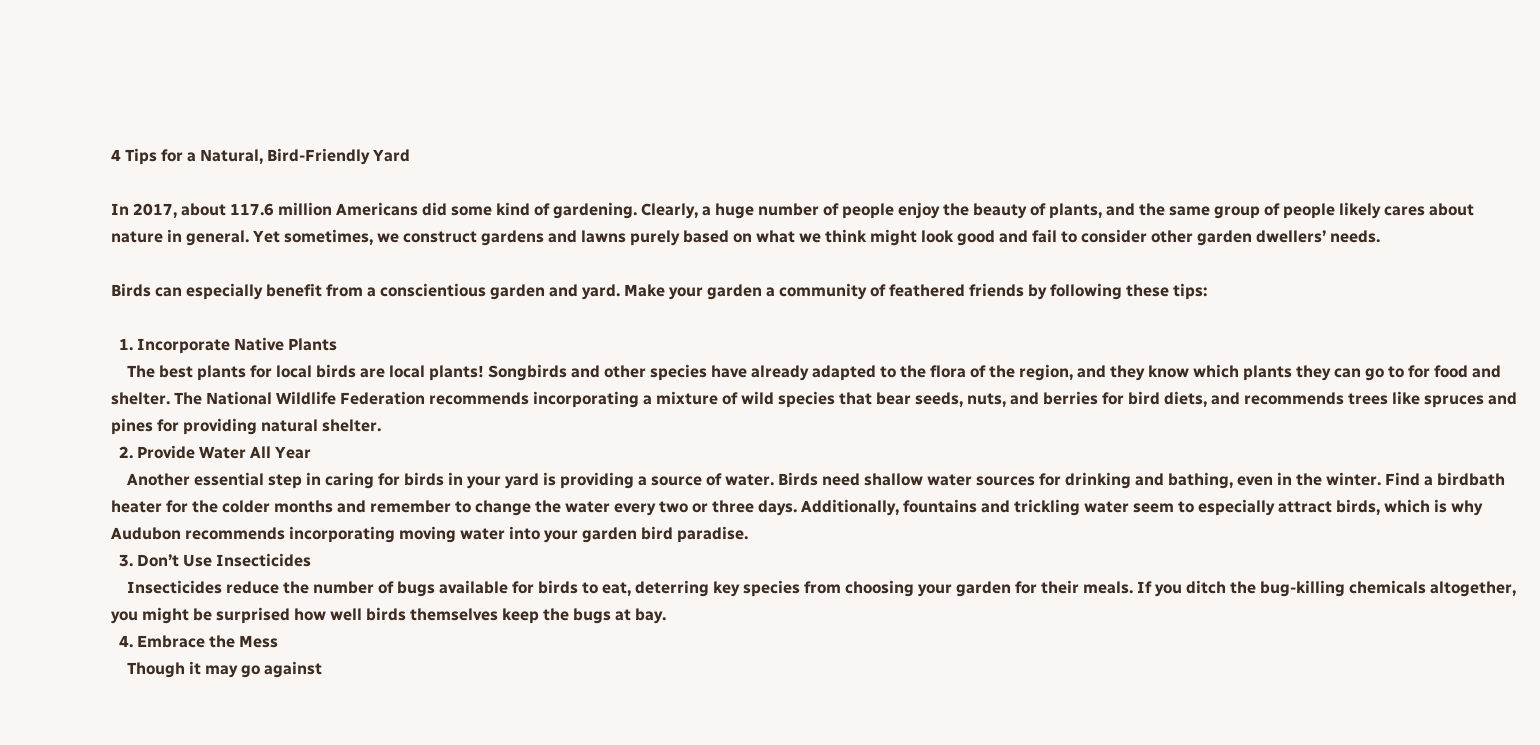4 Tips for a Natural, Bird-Friendly Yard

In 2017, about 117.6 million Americans did some kind of gardening. Clearly, a huge number of people enjoy the beauty of plants, and the same group of people likely cares about nature in general. Yet sometimes, we construct gardens and lawns purely based on what we think might look good and fail to consider other garden dwellers’ needs.

Birds can especially benefit from a conscientious garden and yard. Make your garden a community of feathered friends by following these tips:

  1. Incorporate Native Plants
    The best plants for local birds are local plants! Songbirds and other species have already adapted to the flora of the region, and they know which plants they can go to for food and shelter. The National Wildlife Federation recommends incorporating a mixture of wild species that bear seeds, nuts, and berries for bird diets, and recommends trees like spruces and pines for providing natural shelter.
  2. Provide Water All Year
    Another essential step in caring for birds in your yard is providing a source of water. Birds need shallow water sources for drinking and bathing, even in the winter. Find a birdbath heater for the colder months and remember to change the water every two or three days. Additionally, fountains and trickling water seem to especially attract birds, which is why Audubon recommends incorporating moving water into your garden bird paradise.
  3. Don’t Use Insecticides
    Insecticides reduce the number of bugs available for birds to eat, deterring key species from choosing your garden for their meals. If you ditch the bug-killing chemicals altogether, you might be surprised how well birds themselves keep the bugs at bay.
  4. Embrace the Mess
    Though it may go against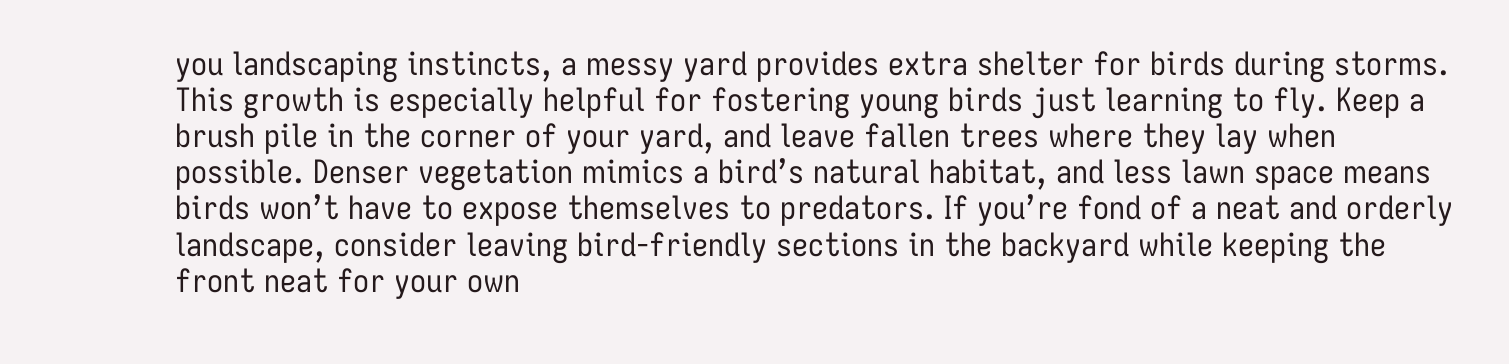you landscaping instincts, a messy yard provides extra shelter for birds during storms. This growth is especially helpful for fostering young birds just learning to fly. Keep a brush pile in the corner of your yard, and leave fallen trees where they lay when possible. Denser vegetation mimics a bird’s natural habitat, and less lawn space means birds won’t have to expose themselves to predators. If you’re fond of a neat and orderly landscape, consider leaving bird-friendly sections in the backyard while keeping the front neat for your own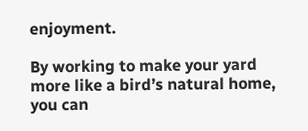enjoyment.

By working to make your yard more like a bird’s natural home, you can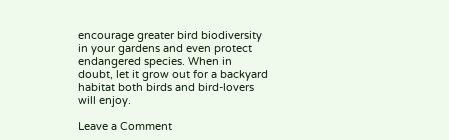encourage greater bird biodiversity in your gardens and even protect endangered species. When in doubt, let it grow out for a backyard habitat both birds and bird-lovers will enjoy.

Leave a Comment